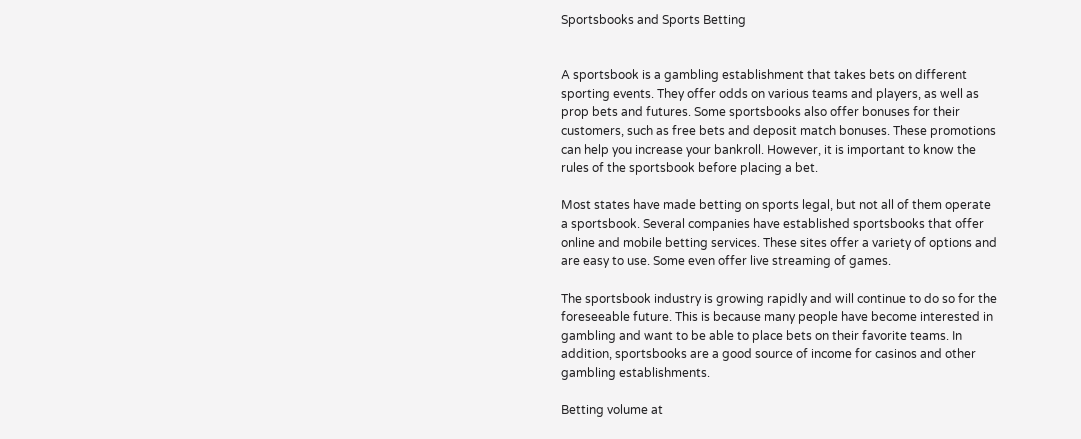Sportsbooks and Sports Betting


A sportsbook is a gambling establishment that takes bets on different sporting events. They offer odds on various teams and players, as well as prop bets and futures. Some sportsbooks also offer bonuses for their customers, such as free bets and deposit match bonuses. These promotions can help you increase your bankroll. However, it is important to know the rules of the sportsbook before placing a bet.

Most states have made betting on sports legal, but not all of them operate a sportsbook. Several companies have established sportsbooks that offer online and mobile betting services. These sites offer a variety of options and are easy to use. Some even offer live streaming of games.

The sportsbook industry is growing rapidly and will continue to do so for the foreseeable future. This is because many people have become interested in gambling and want to be able to place bets on their favorite teams. In addition, sportsbooks are a good source of income for casinos and other gambling establishments.

Betting volume at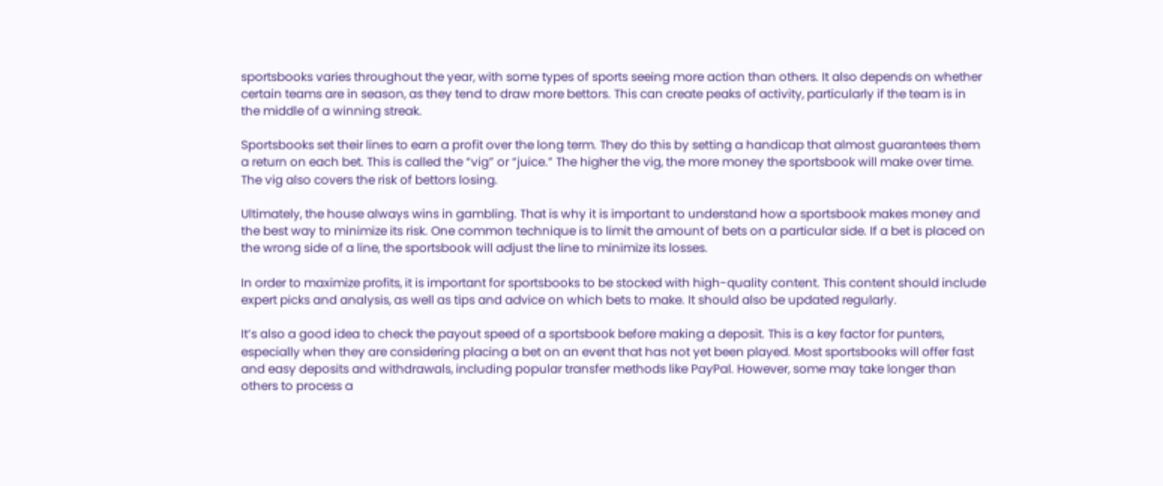sportsbooks varies throughout the year, with some types of sports seeing more action than others. It also depends on whether certain teams are in season, as they tend to draw more bettors. This can create peaks of activity, particularly if the team is in the middle of a winning streak.

Sportsbooks set their lines to earn a profit over the long term. They do this by setting a handicap that almost guarantees them a return on each bet. This is called the “vig” or “juice.” The higher the vig, the more money the sportsbook will make over time. The vig also covers the risk of bettors losing.

Ultimately, the house always wins in gambling. That is why it is important to understand how a sportsbook makes money and the best way to minimize its risk. One common technique is to limit the amount of bets on a particular side. If a bet is placed on the wrong side of a line, the sportsbook will adjust the line to minimize its losses.

In order to maximize profits, it is important for sportsbooks to be stocked with high-quality content. This content should include expert picks and analysis, as well as tips and advice on which bets to make. It should also be updated regularly.

It’s also a good idea to check the payout speed of a sportsbook before making a deposit. This is a key factor for punters, especially when they are considering placing a bet on an event that has not yet been played. Most sportsbooks will offer fast and easy deposits and withdrawals, including popular transfer methods like PayPal. However, some may take longer than others to process a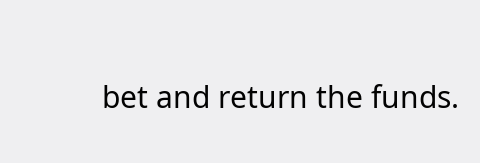bet and return the funds.